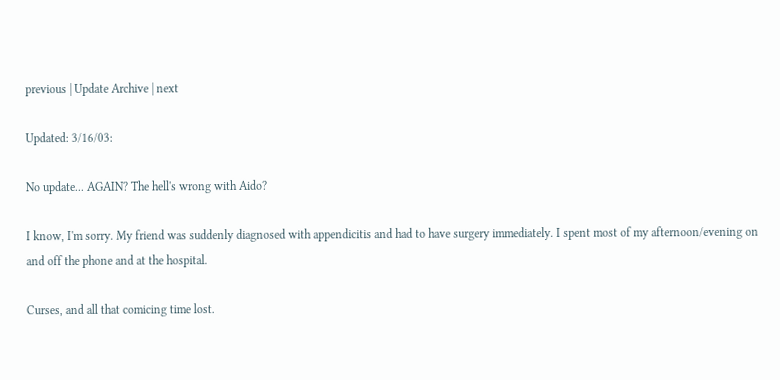previous | Update Archive | next

Updated: 3/16/03:

No update... AGAIN? The hell's wrong with Aido?

I know, I'm sorry. My friend was suddenly diagnosed with appendicitis and had to have surgery immediately. I spent most of my afternoon/evening on and off the phone and at the hospital.

Curses, and all that comicing time lost.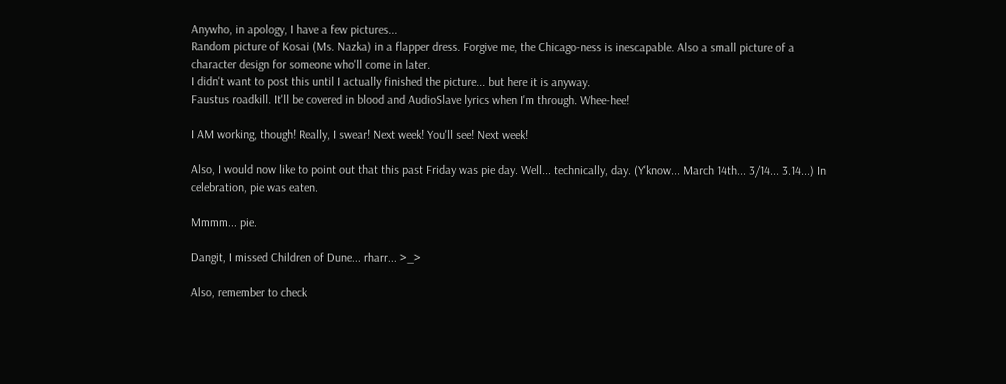Anywho, in apology, I have a few pictures...
Random picture of Kosai (Ms. Nazka) in a flapper dress. Forgive me, the Chicago-ness is inescapable. Also a small picture of a character design for someone who'll come in later.
I didn't want to post this until I actually finished the picture... but here it is anyway.
Faustus roadkill. It'll be covered in blood and AudioSlave lyrics when I'm through. Whee-hee!

I AM working, though! Really, I swear! Next week! You'll see! Next week!

Also, I would now like to point out that this past Friday was pie day. Well... technically, day. (Y'know... March 14th... 3/14... 3.14...) In celebration, pie was eaten.

Mmmm... pie.

Dangit, I missed Children of Dune... rharr... >_>

Also, remember to check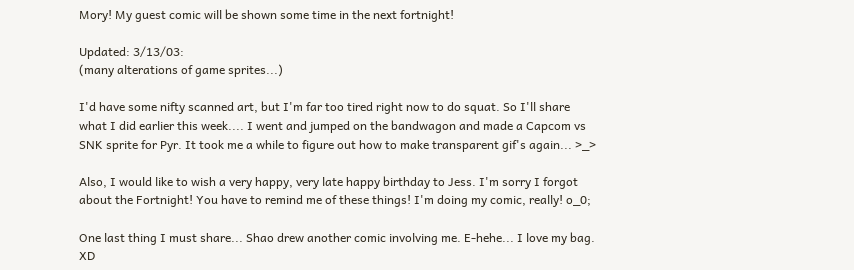Mory! My guest comic will be shown some time in the next fortnight!

Updated: 3/13/03:
(many alterations of game sprites...)

I'd have some nifty scanned art, but I'm far too tired right now to do squat. So I'll share what I did earlier this week.... I went and jumped on the bandwagon and made a Capcom vs SNK sprite for Pyr. It took me a while to figure out how to make transparent gif's again... >_>

Also, I would like to wish a very happy, very late happy birthday to Jess. I'm sorry I forgot about the Fortnight! You have to remind me of these things! I'm doing my comic, really! o_0;

One last thing I must share... Shao drew another comic involving me. E-hehe... I love my bag. XD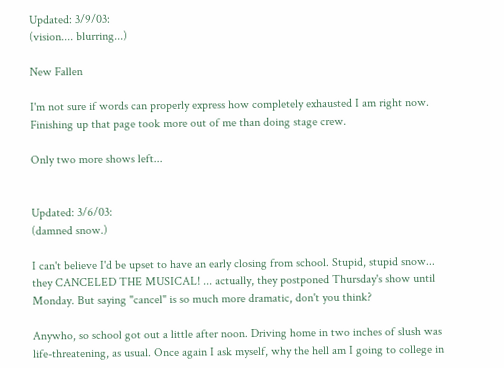Updated: 3/9/03:
(vision.... blurring...)

New Fallen

I'm not sure if words can properly express how completely exhausted I am right now. Finishing up that page took more out of me than doing stage crew.

Only two more shows left...


Updated: 3/6/03:
(damned snow.)

I can't believe I'd be upset to have an early closing from school. Stupid, stupid snow... they CANCELED THE MUSICAL! ... actually, they postponed Thursday's show until Monday. But saying "cancel" is so much more dramatic, don't you think?

Anywho, so school got out a little after noon. Driving home in two inches of slush was life-threatening, as usual. Once again I ask myself, why the hell am I going to college in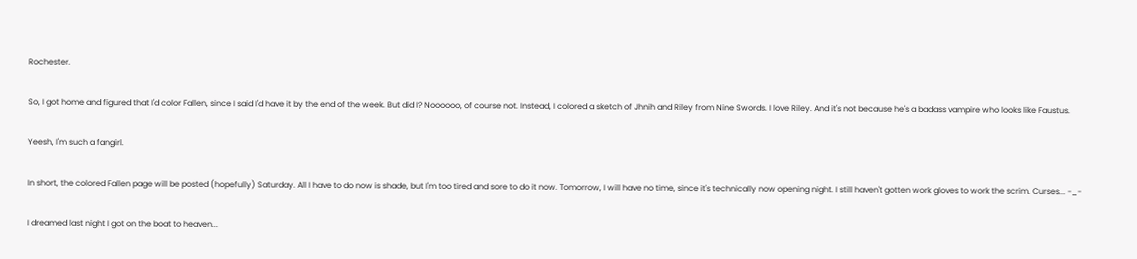Rochester.

So, I got home and figured that I'd color Fallen, since I said I'd have it by the end of the week. But did I? Noooooo, of course not. Instead, I colored a sketch of Jhnih and Riley from Nine Swords. I love Riley. And it's not because he's a badass vampire who looks like Faustus.

Yeesh, I'm such a fangirl.

In short, the colored Fallen page will be posted (hopefully) Saturday. All I have to do now is shade, but I'm too tired and sore to do it now. Tomorrow, I will have no time, since it's technically now opening night. I still haven't gotten work gloves to work the scrim. Curses... -_-

I dreamed last night I got on the boat to heaven...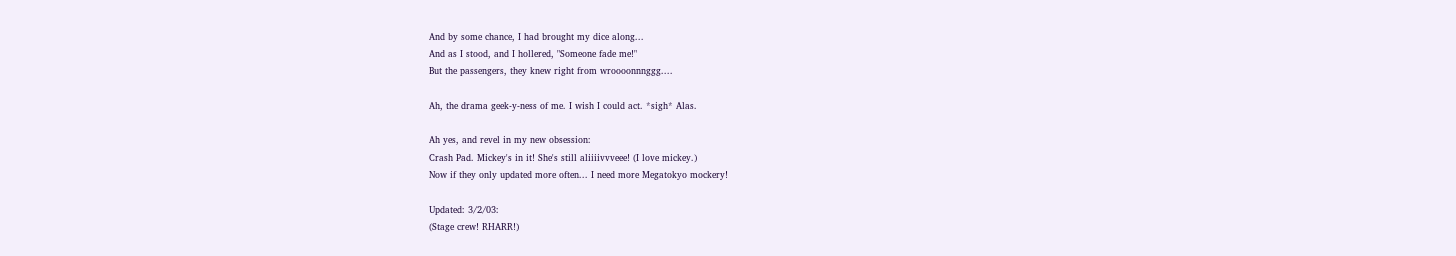And by some chance, I had brought my dice along...
And as I stood, and I hollered, "Someone fade me!"
But the passengers, they knew right from wroooonnnggg....

Ah, the drama geek-y-ness of me. I wish I could act. *sigh* Alas.

Ah yes, and revel in my new obsession:
Crash Pad. Mickey's in it! She's still aliiiivvveee! (I love mickey.)
Now if they only updated more often... I need more Megatokyo mockery!

Updated: 3/2/03:
(Stage crew! RHARR!)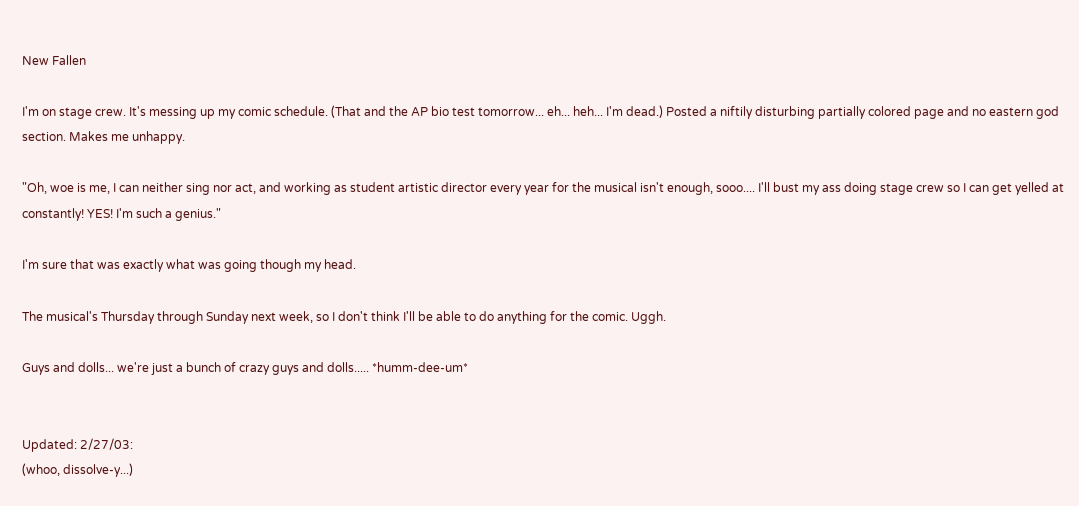New Fallen

I'm on stage crew. It's messing up my comic schedule. (That and the AP bio test tomorrow... eh... heh... I'm dead.) Posted a niftily disturbing partially colored page and no eastern god section. Makes me unhappy.

"Oh, woe is me, I can neither sing nor act, and working as student artistic director every year for the musical isn't enough, sooo.... I'll bust my ass doing stage crew so I can get yelled at constantly! YES! I'm such a genius."

I'm sure that was exactly what was going though my head.

The musical's Thursday through Sunday next week, so I don't think I'll be able to do anything for the comic. Uggh.

Guys and dolls... we're just a bunch of crazy guys and dolls..... *humm-dee-um*


Updated: 2/27/03:
(whoo, dissolve-y...)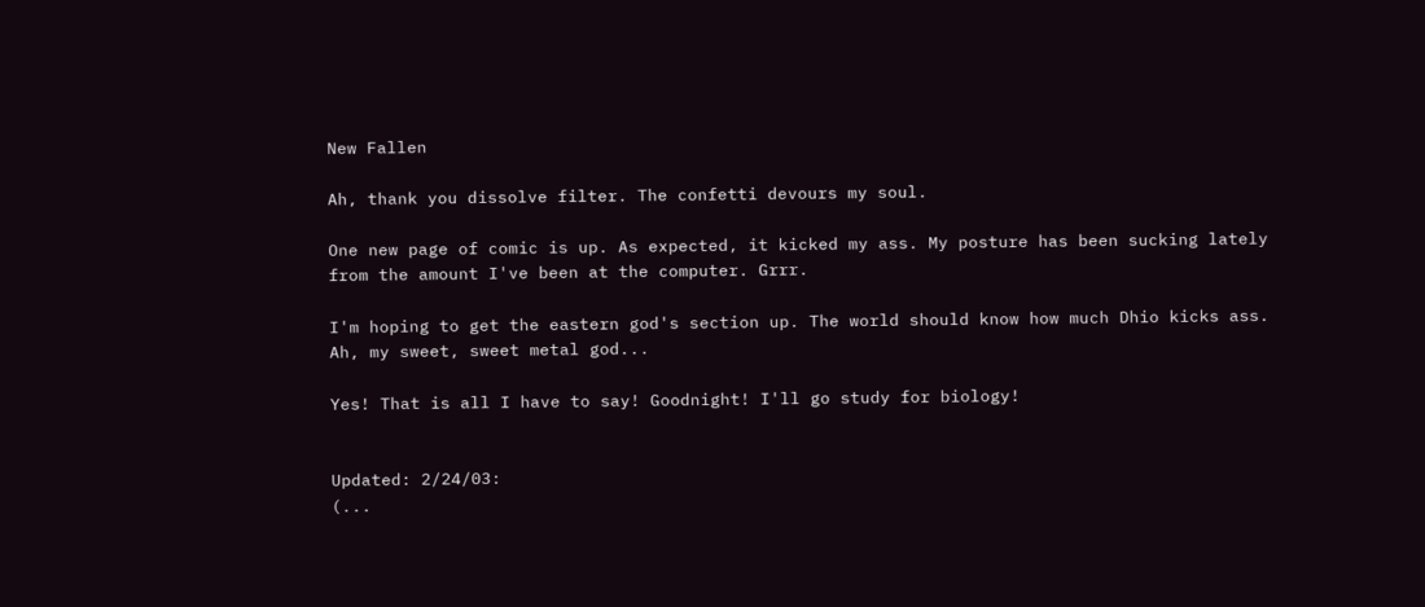New Fallen

Ah, thank you dissolve filter. The confetti devours my soul.

One new page of comic is up. As expected, it kicked my ass. My posture has been sucking lately from the amount I've been at the computer. Grrr.

I'm hoping to get the eastern god's section up. The world should know how much Dhio kicks ass. Ah, my sweet, sweet metal god...

Yes! That is all I have to say! Goodnight! I'll go study for biology!


Updated: 2/24/03:
(...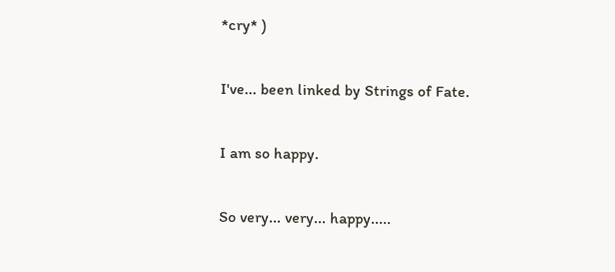*cry* )

I've... been linked by Strings of Fate.

I am so happy.

So very... very... happy.....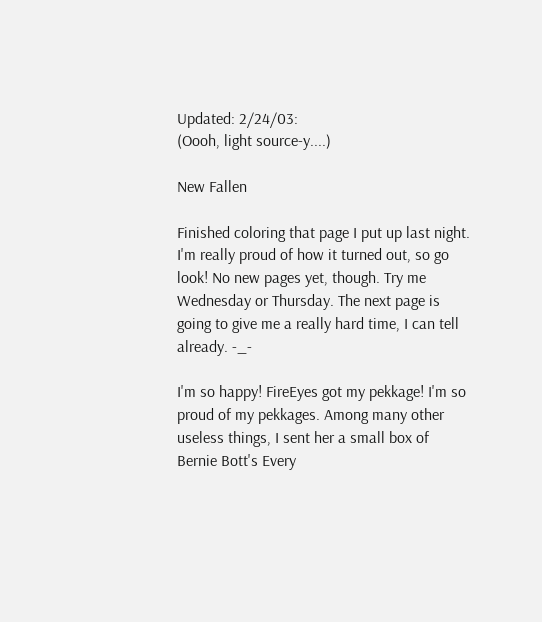Updated: 2/24/03:
(Oooh, light source-y....)

New Fallen

Finished coloring that page I put up last night. I'm really proud of how it turned out, so go look! No new pages yet, though. Try me Wednesday or Thursday. The next page is going to give me a really hard time, I can tell already. -_-

I'm so happy! FireEyes got my pekkage! I'm so proud of my pekkages. Among many other useless things, I sent her a small box of Bernie Bott's Every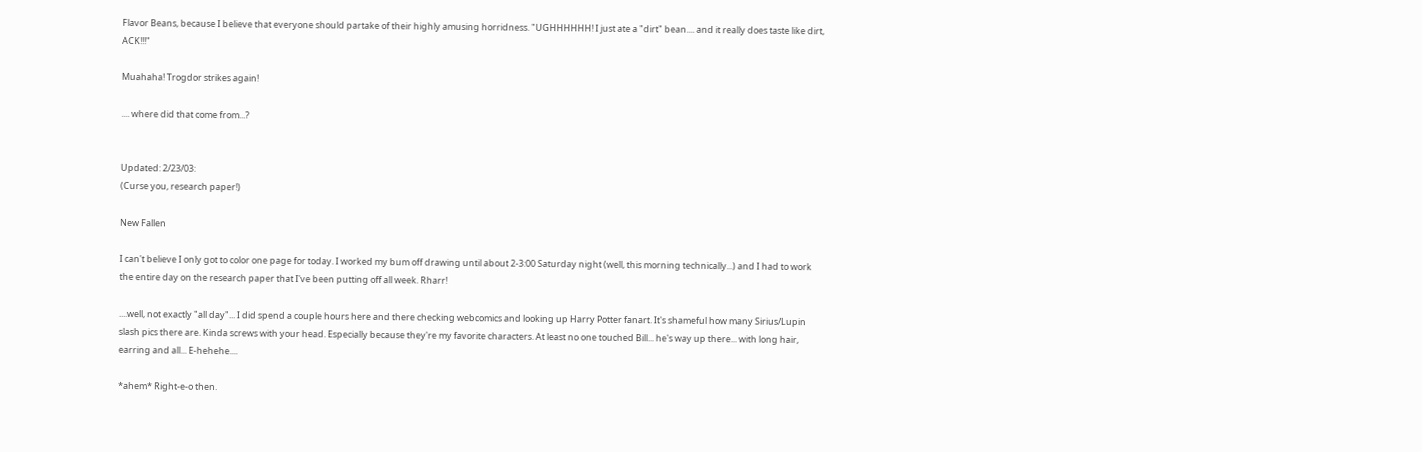Flavor Beans, because I believe that everyone should partake of their highly amusing horridness. "UGHHHHHH! I just ate a "dirt" bean.... and it really does taste like dirt, ACK!!!"

Muahaha! Trogdor strikes again!

.... where did that come from...?


Updated: 2/23/03:
(Curse you, research paper!)

New Fallen

I can't believe I only got to color one page for today. I worked my bum off drawing until about 2-3:00 Saturday night (well, this morning technically...) and I had to work the entire day on the research paper that I've been putting off all week. Rharr!

....well, not exactly "all day"... I did spend a couple hours here and there checking webcomics and looking up Harry Potter fanart. It's shameful how many Sirius/Lupin slash pics there are. Kinda screws with your head. Especially because they're my favorite characters. At least no one touched Bill... he's way up there... with long hair, earring and all... E-hehehe....

*ahem* Right-e-o then.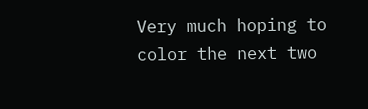Very much hoping to color the next two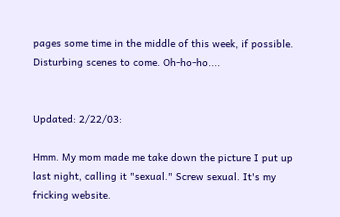pages some time in the middle of this week, if possible. Disturbing scenes to come. Oh-ho-ho....


Updated: 2/22/03:

Hmm. My mom made me take down the picture I put up last night, calling it "sexual." Screw sexual. It's my fricking website.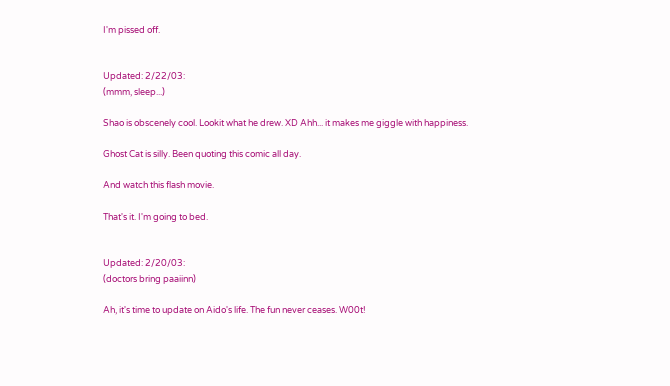I'm pissed off.


Updated: 2/22/03:
(mmm, sleep...)

Shao is obscenely cool. Lookit what he drew. XD Ahh... it makes me giggle with happiness.

Ghost Cat is silly. Been quoting this comic all day.

And watch this flash movie.

That's it. I'm going to bed.


Updated: 2/20/03:
(doctors bring paaiinn)

Ah, it's time to update on Aido's life. The fun never ceases. W00t!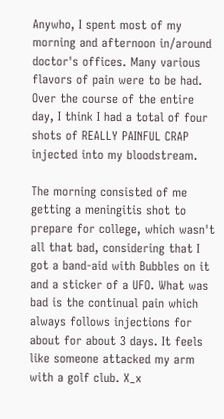Anywho, I spent most of my morning and afternoon in/around doctor's offices. Many various flavors of pain were to be had. Over the course of the entire day, I think I had a total of four shots of REALLY PAINFUL CRAP injected into my bloodstream.

The morning consisted of me getting a meningitis shot to prepare for college, which wasn't all that bad, considering that I got a band-aid with Bubbles on it and a sticker of a UFO. What was bad is the continual pain which always follows injections for about for about 3 days. It feels like someone attacked my arm with a golf club. X_x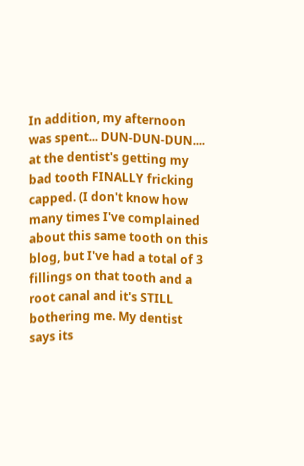In addition, my afternoon was spent... DUN-DUN-DUN.... at the dentist's getting my bad tooth FINALLY fricking capped. (I don't know how many times I've complained about this same tooth on this blog, but I've had a total of 3 fillings on that tooth and a root canal and it's STILL bothering me. My dentist says its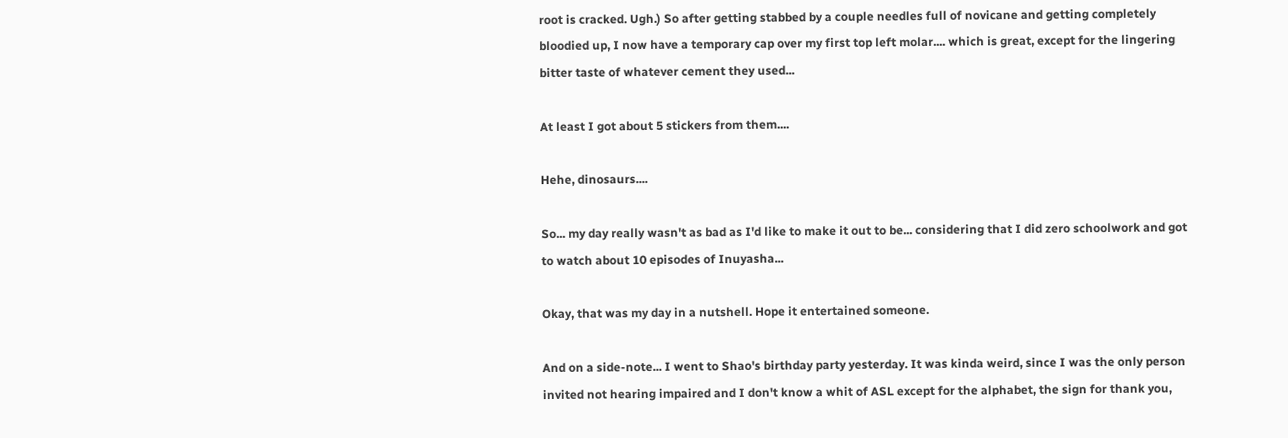root is cracked. Ugh.) So after getting stabbed by a couple needles full of novicane and getting completely bloodied up, I now have a temporary cap over my first top left molar.... which is great, except for the lingering bitter taste of whatever cement they used...

At least I got about 5 stickers from them....

Hehe, dinosaurs....

So... my day really wasn't as bad as I'd like to make it out to be... considering that I did zero schoolwork and got to watch about 10 episodes of Inuyasha...

Okay, that was my day in a nutshell. Hope it entertained someone.

And on a side-note... I went to Shao's birthday party yesterday. It was kinda weird, since I was the only person invited not hearing impaired and I don't know a whit of ASL except for the alphabet, the sign for thank you,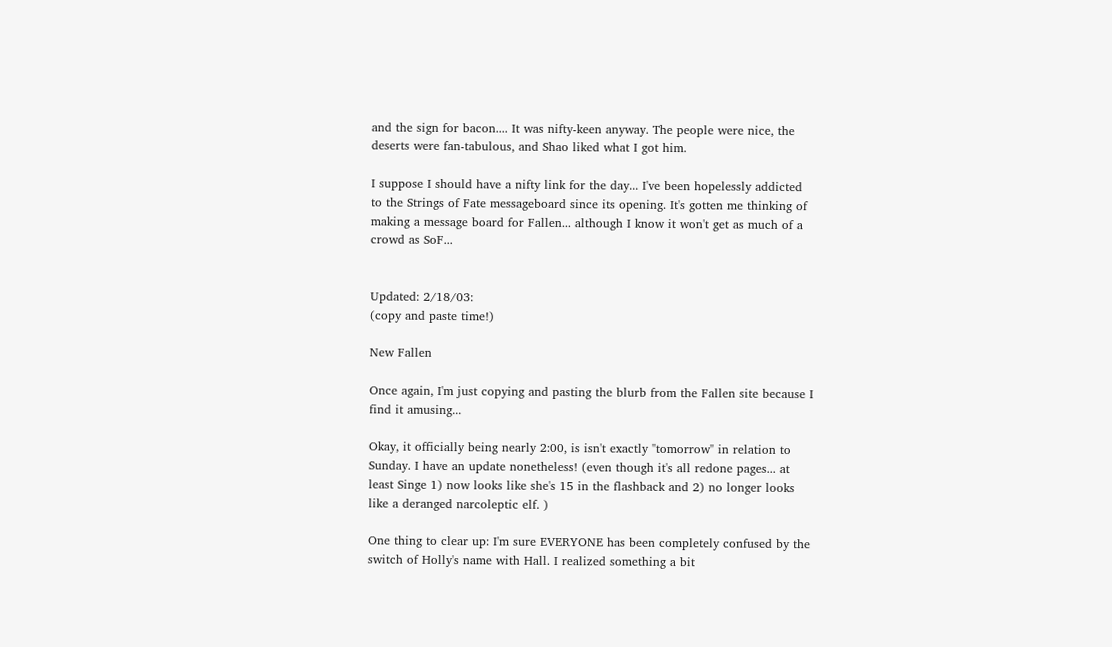and the sign for bacon.... It was nifty-keen anyway. The people were nice, the deserts were fan-tabulous, and Shao liked what I got him.

I suppose I should have a nifty link for the day... I've been hopelessly addicted to the Strings of Fate messageboard since its opening. It's gotten me thinking of making a message board for Fallen... although I know it won't get as much of a crowd as SoF...


Updated: 2/18/03:
(copy and paste time!)

New Fallen

Once again, I'm just copying and pasting the blurb from the Fallen site because I find it amusing...

Okay, it officially being nearly 2:00, is isn't exactly "tomorrow" in relation to Sunday. I have an update nonetheless! (even though it's all redone pages... at least Singe 1) now looks like she's 15 in the flashback and 2) no longer looks like a deranged narcoleptic elf. )

One thing to clear up: I'm sure EVERYONE has been completely confused by the switch of Holly's name with Hall. I realized something a bit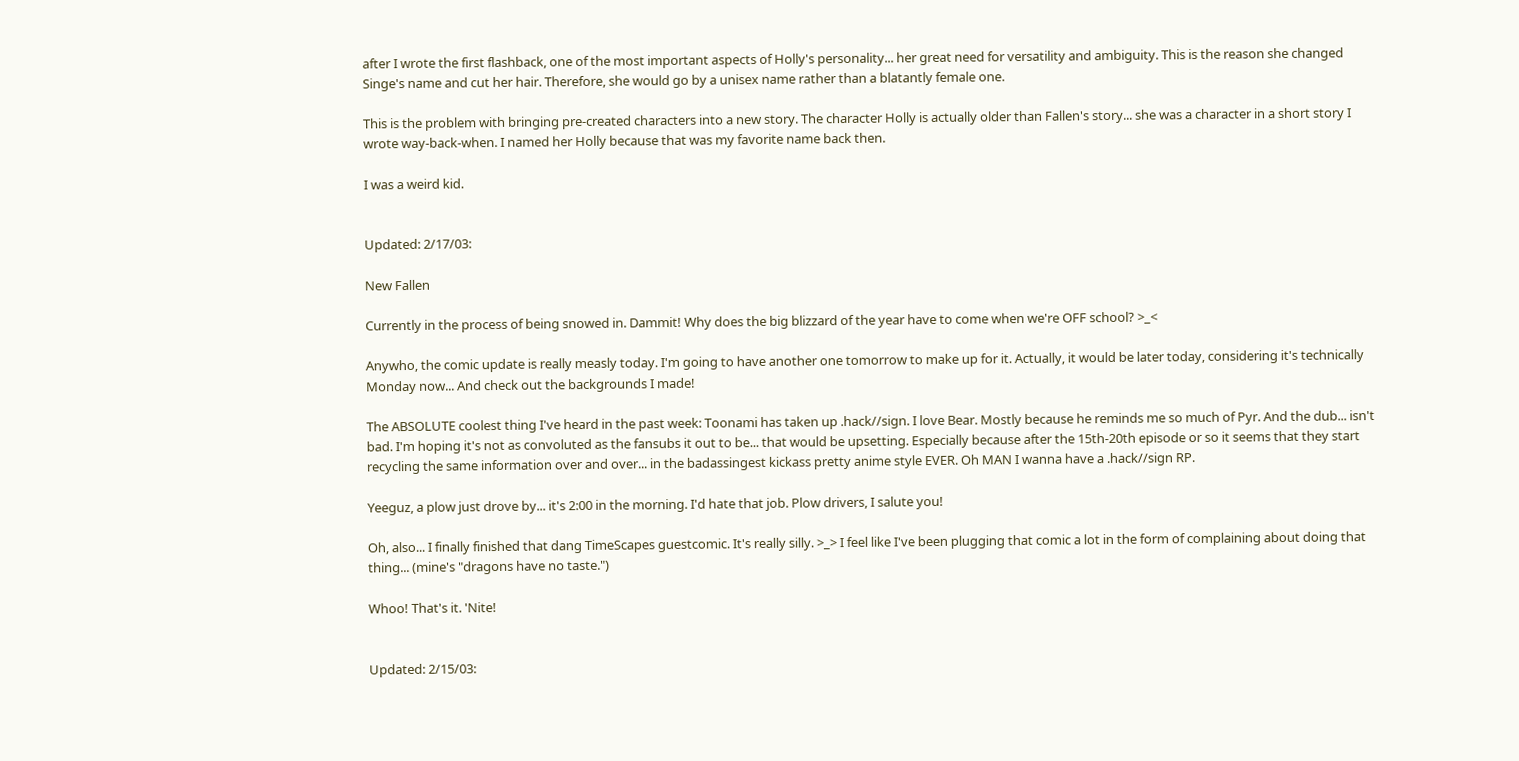after I wrote the first flashback, one of the most important aspects of Holly's personality... her great need for versatility and ambiguity. This is the reason she changed Singe's name and cut her hair. Therefore, she would go by a unisex name rather than a blatantly female one.

This is the problem with bringing pre-created characters into a new story. The character Holly is actually older than Fallen's story... she was a character in a short story I wrote way-back-when. I named her Holly because that was my favorite name back then.

I was a weird kid.


Updated: 2/17/03:

New Fallen

Currently in the process of being snowed in. Dammit! Why does the big blizzard of the year have to come when we're OFF school? >_<

Anywho, the comic update is really measly today. I'm going to have another one tomorrow to make up for it. Actually, it would be later today, considering it's technically Monday now... And check out the backgrounds I made!

The ABSOLUTE coolest thing I've heard in the past week: Toonami has taken up .hack//sign. I love Bear. Mostly because he reminds me so much of Pyr. And the dub... isn't bad. I'm hoping it's not as convoluted as the fansubs it out to be... that would be upsetting. Especially because after the 15th-20th episode or so it seems that they start recycling the same information over and over... in the badassingest kickass pretty anime style EVER. Oh MAN I wanna have a .hack//sign RP.

Yeeguz, a plow just drove by... it's 2:00 in the morning. I'd hate that job. Plow drivers, I salute you!

Oh, also... I finally finished that dang TimeScapes guestcomic. It's really silly. >_> I feel like I've been plugging that comic a lot in the form of complaining about doing that thing... (mine's "dragons have no taste.")

Whoo! That's it. 'Nite!


Updated: 2/15/03: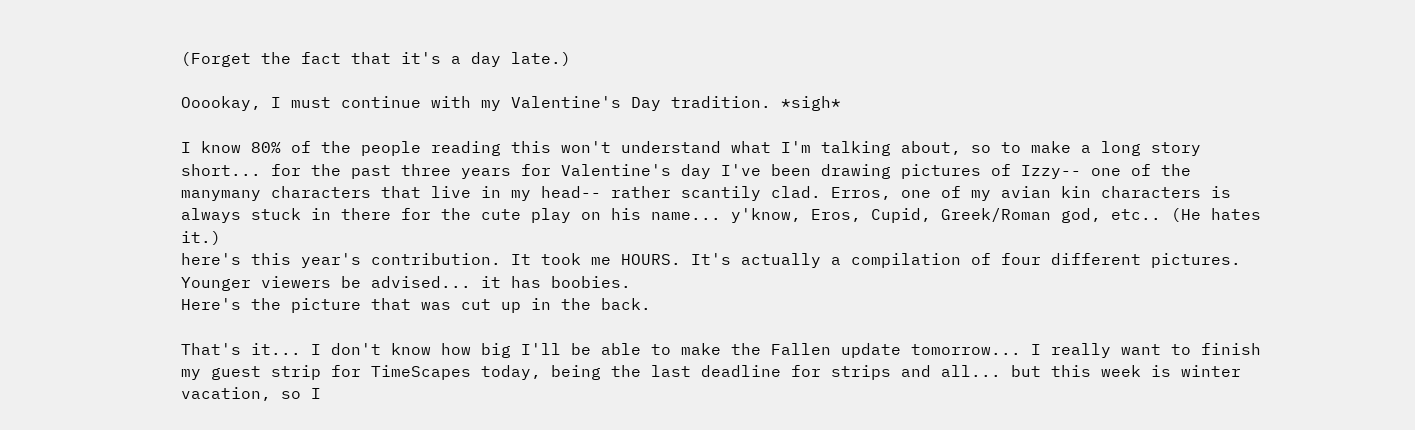(Forget the fact that it's a day late.)

Ooookay, I must continue with my Valentine's Day tradition. *sigh*

I know 80% of the people reading this won't understand what I'm talking about, so to make a long story short... for the past three years for Valentine's day I've been drawing pictures of Izzy-- one of the manymany characters that live in my head-- rather scantily clad. Erros, one of my avian kin characters is always stuck in there for the cute play on his name... y'know, Eros, Cupid, Greek/Roman god, etc.. (He hates it.)
here's this year's contribution. It took me HOURS. It's actually a compilation of four different pictures. Younger viewers be advised... it has boobies.
Here's the picture that was cut up in the back.

That's it... I don't know how big I'll be able to make the Fallen update tomorrow... I really want to finish my guest strip for TimeScapes today, being the last deadline for strips and all... but this week is winter vacation, so I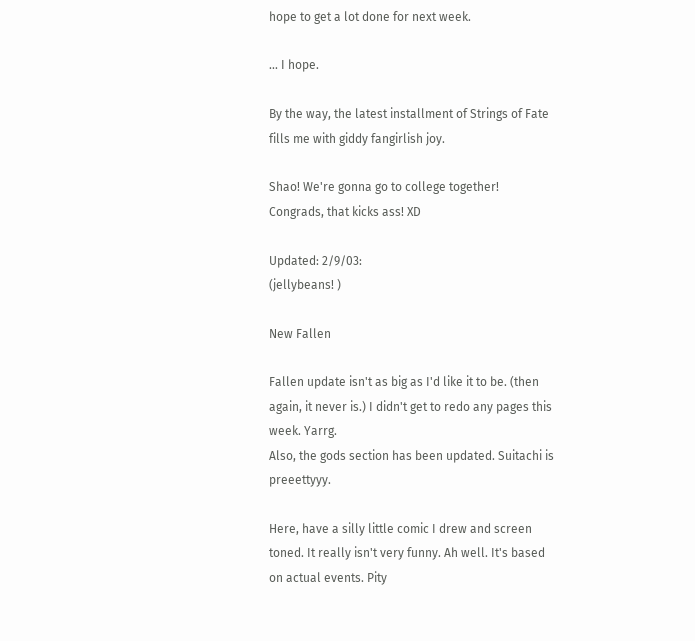hope to get a lot done for next week.

... I hope.

By the way, the latest installment of Strings of Fate fills me with giddy fangirlish joy.

Shao! We're gonna go to college together! Congrads, that kicks ass! XD

Updated: 2/9/03:
(jellybeans! )

New Fallen

Fallen update isn't as big as I'd like it to be. (then again, it never is.) I didn't get to redo any pages this week. Yarrg.
Also, the gods section has been updated. Suitachi is preeettyyy.

Here, have a silly little comic I drew and screen toned. It really isn't very funny. Ah well. It's based on actual events. Pity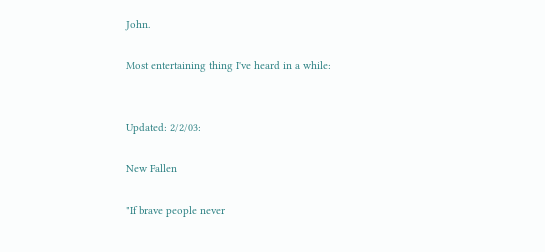John.

Most entertaining thing I've heard in a while:


Updated: 2/2/03:

New Fallen

"If brave people never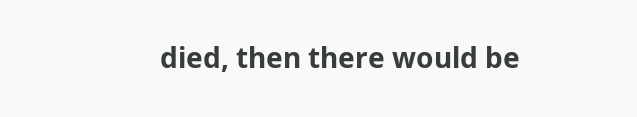died, then there would be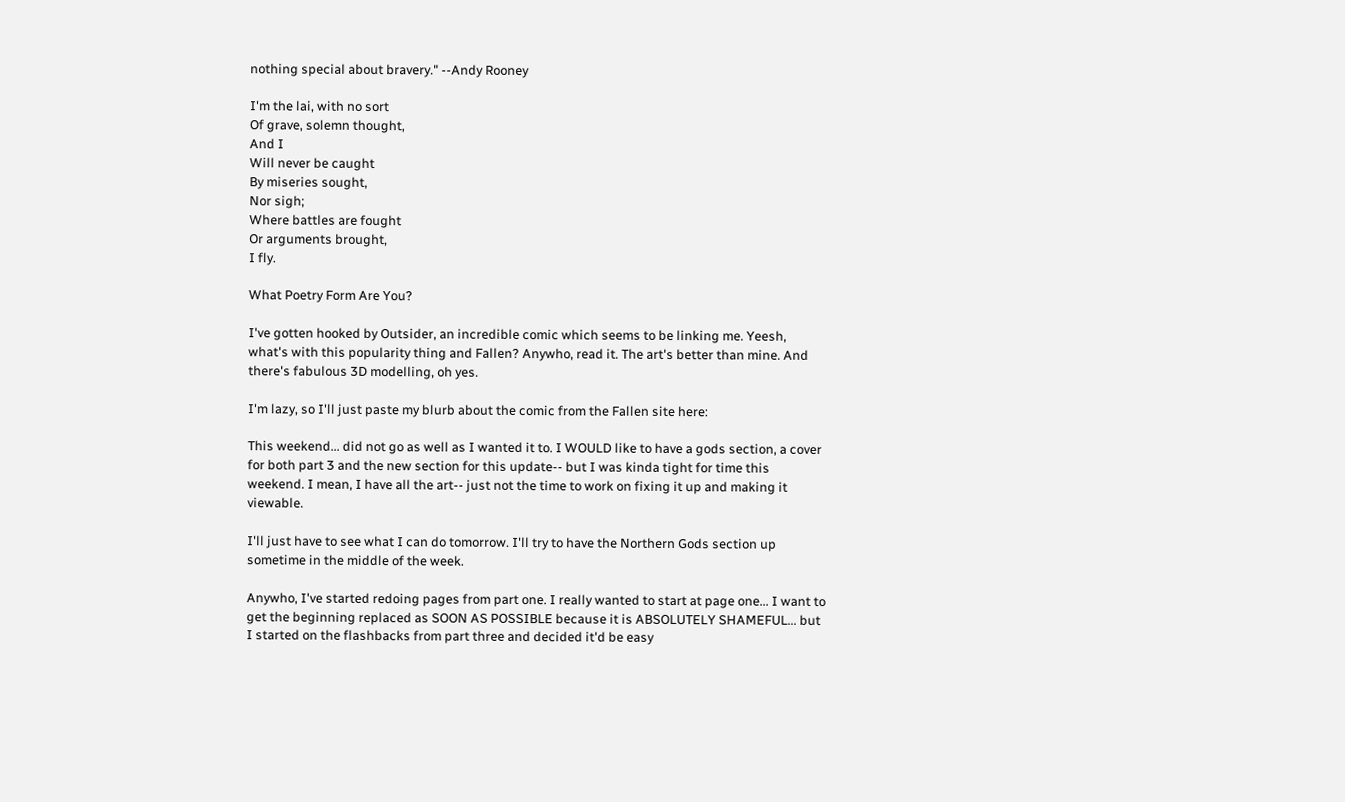nothing special about bravery." --Andy Rooney

I'm the lai, with no sort
Of grave, solemn thought,
And I
Will never be caught
By miseries sought,
Nor sigh;
Where battles are fought
Or arguments brought,
I fly.

What Poetry Form Are You?

I've gotten hooked by Outsider, an incredible comic which seems to be linking me. Yeesh, what's with this popularity thing and Fallen? Anywho, read it. The art's better than mine. And there's fabulous 3D modelling, oh yes.

I'm lazy, so I'll just paste my blurb about the comic from the Fallen site here:

This weekend... did not go as well as I wanted it to. I WOULD like to have a gods section, a cover for both part 3 and the new section for this update-- but I was kinda tight for time this weekend. I mean, I have all the art-- just not the time to work on fixing it up and making it viewable.

I'll just have to see what I can do tomorrow. I'll try to have the Northern Gods section up sometime in the middle of the week.

Anywho, I've started redoing pages from part one. I really wanted to start at page one... I want to get the beginning replaced as SOON AS POSSIBLE because it is ABSOLUTELY SHAMEFUL... but I started on the flashbacks from part three and decided it'd be easy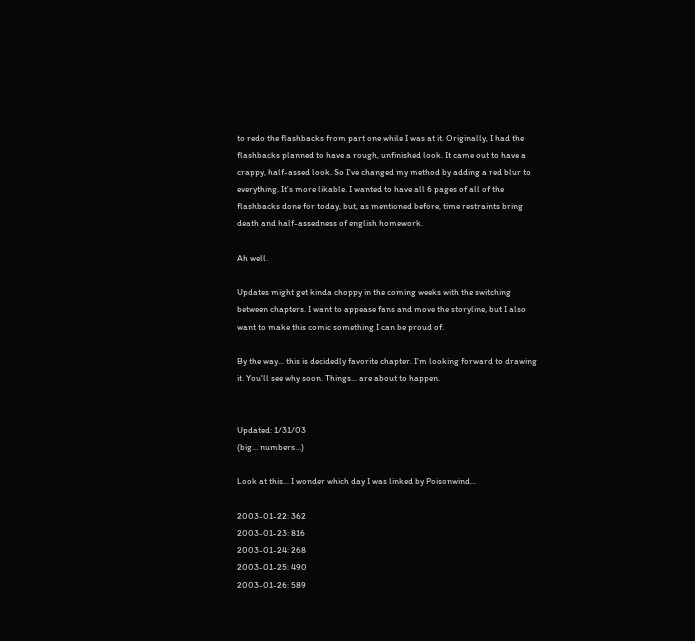to redo the flashbacks from part one while I was at it. Originally, I had the flashbacks planned to have a rough, unfinished look. It came out to have a crappy, half-assed look. So I've changed my method by adding a red blur to everything. It's more likable. I wanted to have all 6 pages of all of the flashbacks done for today, but, as mentioned before, time restraints bring death and half-assedness of english homework.

Ah well.

Updates might get kinda choppy in the coming weeks with the switching between chapters. I want to appease fans and move the storyline, but I also want to make this comic something I can be proud of.

By the way... this is decidedly favorite chapter. I'm looking forward to drawing it. You'll see why soon. Things... are about to happen.


Updated: 1/31/03
(big... numbers...)

Look at this... I wonder which day I was linked by Poisonwind...

2003-01-22: 362
2003-01-23: 816
2003-01-24: 268
2003-01-25: 490
2003-01-26: 589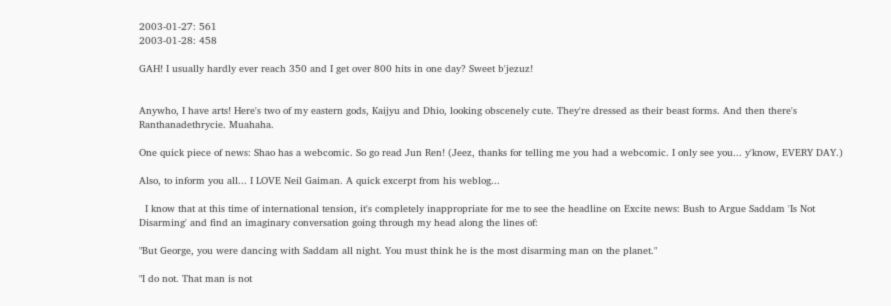2003-01-27: 561
2003-01-28: 458

GAH! I usually hardly ever reach 350 and I get over 800 hits in one day? Sweet b'jezuz!


Anywho, I have arts! Here's two of my eastern gods, Kaijyu and Dhio, looking obscenely cute. They're dressed as their beast forms. And then there's Ranthanadethrycie. Muahaha.

One quick piece of news: Shao has a webcomic. So go read Jun Ren! (Jeez, thanks for telling me you had a webcomic. I only see you... y'know, EVERY DAY.)

Also, to inform you all... I LOVE Neil Gaiman. A quick excerpt from his weblog...

  I know that at this time of international tension, it's completely inappropriate for me to see the headline on Excite news: Bush to Argue Saddam 'Is Not Disarming' and find an imaginary conversation going through my head along the lines of:

"But George, you were dancing with Saddam all night. You must think he is the most disarming man on the planet."

"I do not. That man is not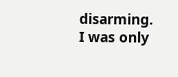disarming. I was only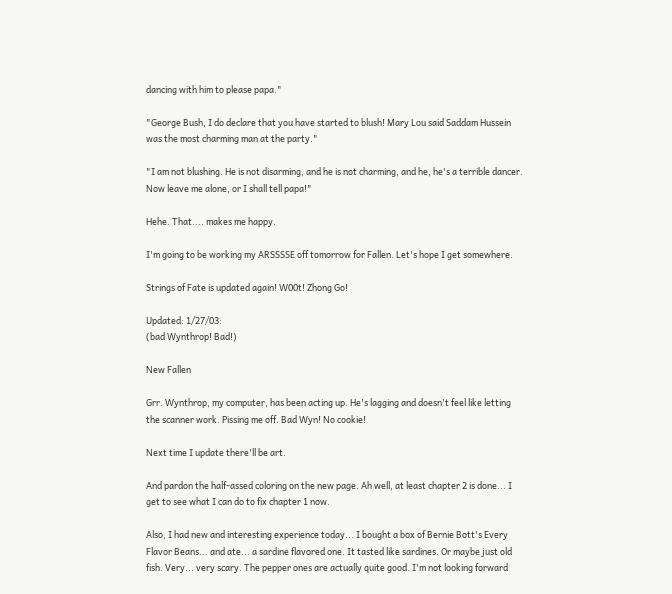dancing with him to please papa."

"George Bush, I do declare that you have started to blush! Mary Lou said Saddam Hussein was the most charming man at the party."

"I am not blushing. He is not disarming, and he is not charming, and he, he's a terrible dancer. Now leave me alone, or I shall tell papa!"

Hehe. That.... makes me happy.

I'm going to be working my ARSSSSE off tomorrow for Fallen. Let's hope I get somewhere.

Strings of Fate is updated again! W00t! Zhong Go!

Updated: 1/27/03:
(bad Wynthrop! Bad!)

New Fallen

Grr. Wynthrop, my computer, has been acting up. He's lagging and doesn't feel like letting the scanner work. Pissing me off. Bad Wyn! No cookie!

Next time I update there'll be art.

And pardon the half-assed coloring on the new page. Ah well, at least chapter 2 is done... I get to see what I can do to fix chapter 1 now.

Also, I had new and interesting experience today... I bought a box of Bernie Bott's Every Flavor Beans... and ate... a sardine flavored one. It tasted like sardines. Or maybe just old fish. Very... very scary. The pepper ones are actually quite good. I'm not looking forward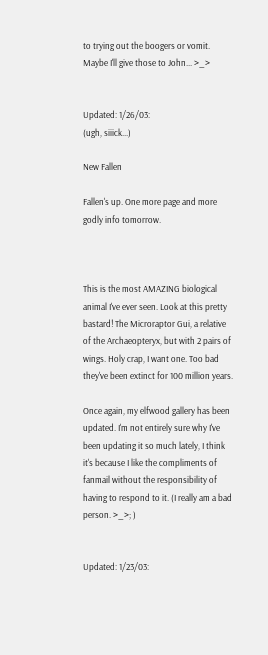to trying out the boogers or vomit. Maybe I'll give those to John... >_>


Updated: 1/26/03:
(ugh, siiick...)

New Fallen

Fallen's up. One more page and more godly info tomorrow.



This is the most AMAZING biological animal I've ever seen. Look at this pretty bastard! The Microraptor Gui, a relative of the Archaeopteryx, but with 2 pairs of wings. Holy crap, I want one. Too bad they've been extinct for 100 million years.

Once again, my elfwood gallery has been updated. I'm not entirely sure why I've been updating it so much lately, I think it's because I like the compliments of fanmail without the responsibility of having to respond to it. (I really am a bad person. >_>; )


Updated: 1/23/03: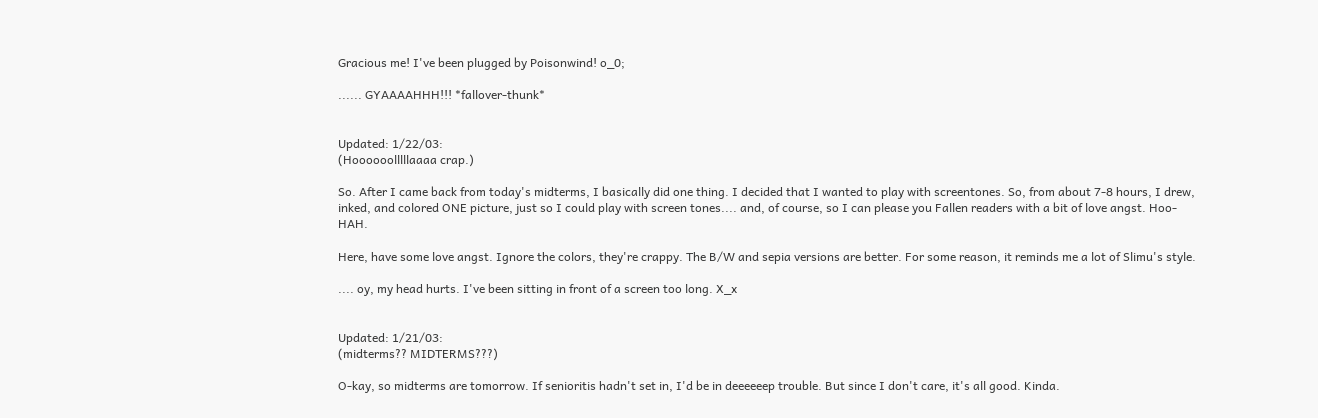Gracious me! I've been plugged by Poisonwind! o_0;

...... GYAAAAHHH!!! *fallover-thunk*


Updated: 1/22/03:
(Hoooooolllllaaaa crap.)

So. After I came back from today's midterms, I basically did one thing. I decided that I wanted to play with screentones. So, from about 7-8 hours, I drew, inked, and colored ONE picture, just so I could play with screen tones.... and, of course, so I can please you Fallen readers with a bit of love angst. Hoo-HAH.

Here, have some love angst. Ignore the colors, they're crappy. The B/W and sepia versions are better. For some reason, it reminds me a lot of Slimu's style.

.... oy, my head hurts. I've been sitting in front of a screen too long. X_x


Updated: 1/21/03:
(midterms?? MIDTERMS???)

O-kay, so midterms are tomorrow. If senioritis hadn't set in, I'd be in deeeeeep trouble. But since I don't care, it's all good. Kinda.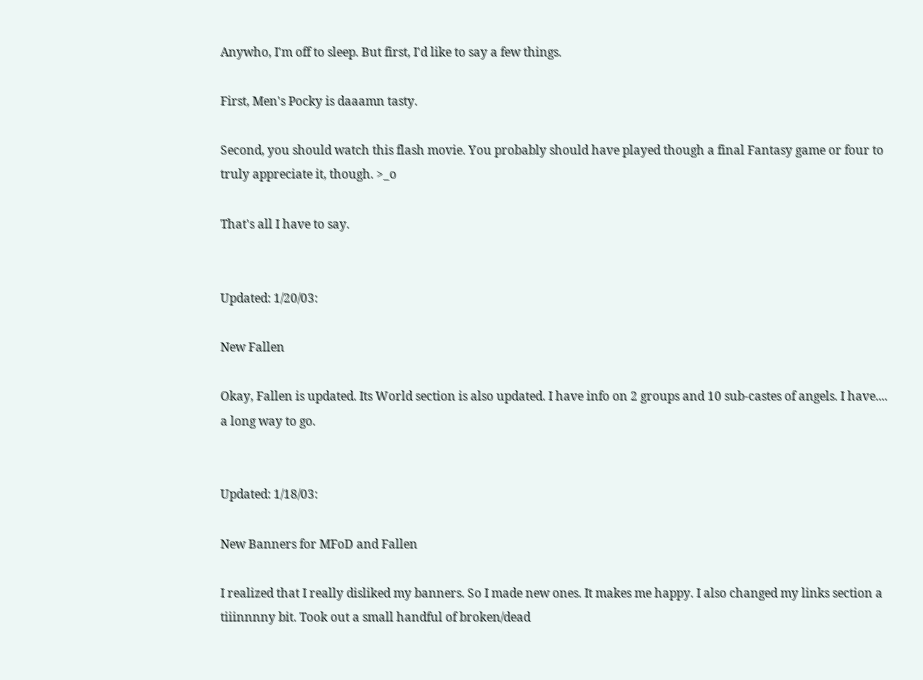Anywho, I'm off to sleep. But first, I'd like to say a few things.

First, Men's Pocky is daaamn tasty.

Second, you should watch this flash movie. You probably should have played though a final Fantasy game or four to truly appreciate it, though. >_o

That's all I have to say.


Updated: 1/20/03:

New Fallen

Okay, Fallen is updated. Its World section is also updated. I have info on 2 groups and 10 sub-castes of angels. I have.... a long way to go.


Updated: 1/18/03:

New Banners for MFoD and Fallen

I realized that I really disliked my banners. So I made new ones. It makes me happy. I also changed my links section a tiiinnnny bit. Took out a small handful of broken/dead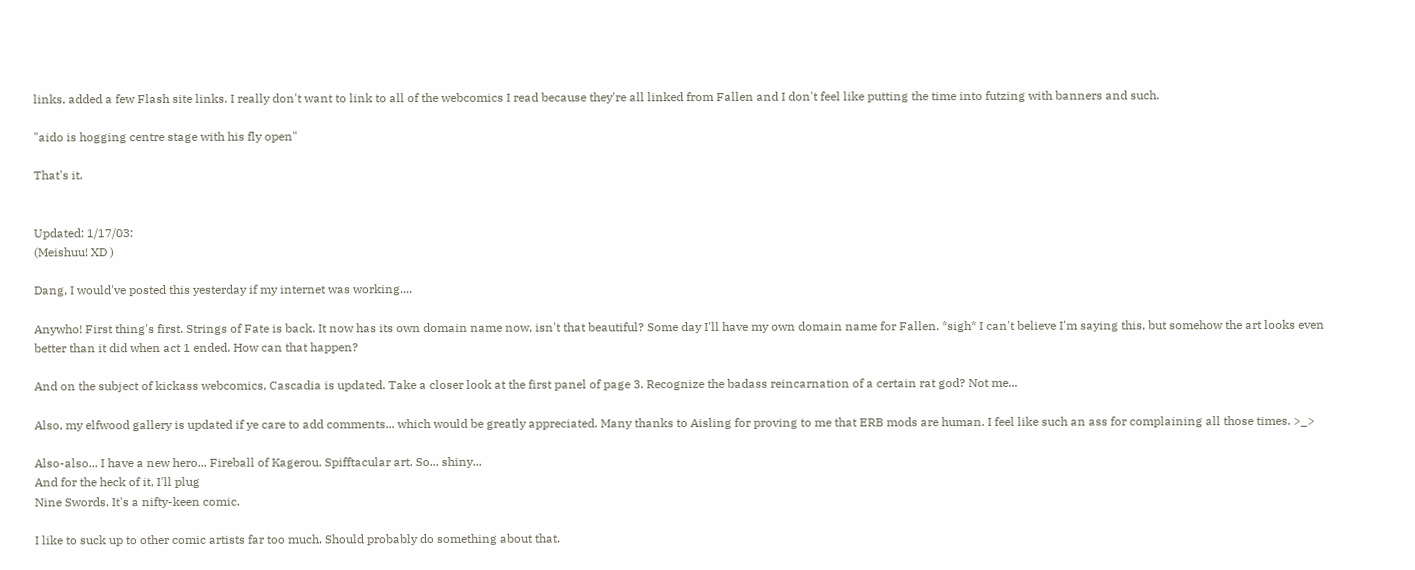links, added a few Flash site links. I really don't want to link to all of the webcomics I read because they're all linked from Fallen and I don't feel like putting the time into futzing with banners and such.

"aido is hogging centre stage with his fly open"

That's it.


Updated: 1/17/03:
(Meishuu! XD )

Dang, I would've posted this yesterday if my internet was working....

Anywho! First thing's first. Strings of Fate is back. It now has its own domain name now, isn't that beautiful? Some day I'll have my own domain name for Fallen. *sigh* I can't believe I'm saying this, but somehow the art looks even better than it did when act 1 ended. How can that happen?

And on the subject of kickass webcomics, Cascadia is updated. Take a closer look at the first panel of page 3. Recognize the badass reincarnation of a certain rat god? Not me...

Also, my elfwood gallery is updated if ye care to add comments... which would be greatly appreciated. Many thanks to Aisling for proving to me that ERB mods are human. I feel like such an ass for complaining all those times. >_>

Also-also... I have a new hero... Fireball of Kagerou. Spifftacular art. So... shiny...
And for the heck of it, I'll plug
Nine Swords. It's a nifty-keen comic.

I like to suck up to other comic artists far too much. Should probably do something about that.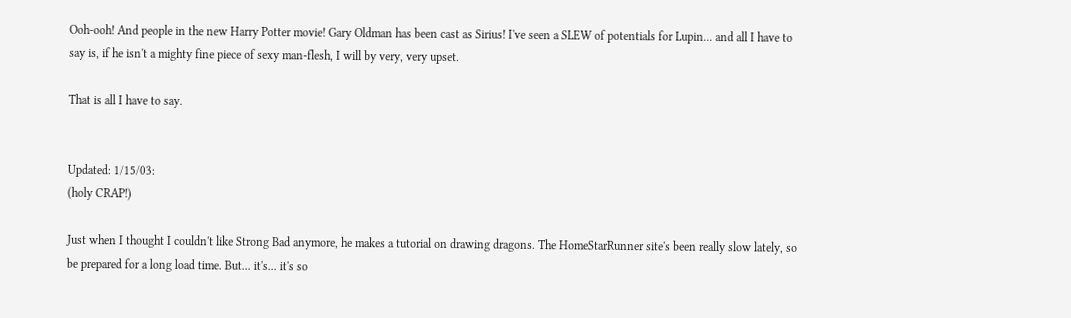Ooh-ooh! And people in the new Harry Potter movie! Gary Oldman has been cast as Sirius! I've seen a SLEW of potentials for Lupin... and all I have to say is, if he isn't a mighty fine piece of sexy man-flesh, I will by very, very upset.

That is all I have to say.


Updated: 1/15/03:
(holy CRAP!)

Just when I thought I couldn't like Strong Bad anymore, he makes a tutorial on drawing dragons. The HomeStarRunner site's been really slow lately, so be prepared for a long load time. But... it's... it's so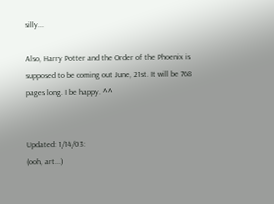silly...

Also, Harry Potter and the Order of the Phoenix is supposed to be coming out June, 21st. It will be 768 pages long. I be happy. ^^


Updated: 1/14/03:
(ooh, art...)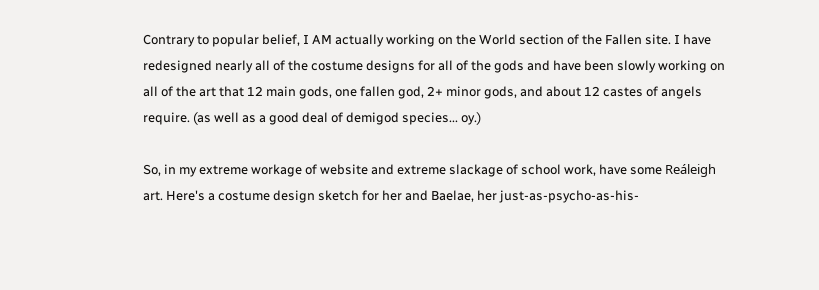Contrary to popular belief, I AM actually working on the World section of the Fallen site. I have redesigned nearly all of the costume designs for all of the gods and have been slowly working on all of the art that 12 main gods, one fallen god, 2+ minor gods, and about 12 castes of angels require. (as well as a good deal of demigod species... oy.)

So, in my extreme workage of website and extreme slackage of school work, have some Reáleigh art. Here's a costume design sketch for her and Baelae, her just-as-psycho-as-his-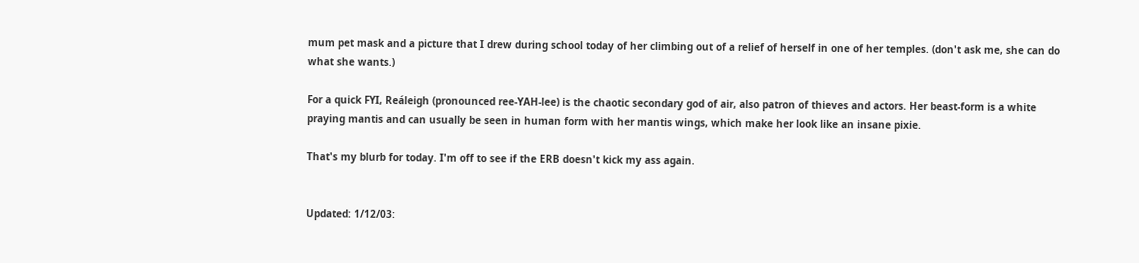mum pet mask and a picture that I drew during school today of her climbing out of a relief of herself in one of her temples. (don't ask me, she can do what she wants.)

For a quick FYI, Reáleigh (pronounced ree-YAH-lee) is the chaotic secondary god of air, also patron of thieves and actors. Her beast-form is a white praying mantis and can usually be seen in human form with her mantis wings, which make her look like an insane pixie.

That's my blurb for today. I'm off to see if the ERB doesn't kick my ass again.


Updated: 1/12/03: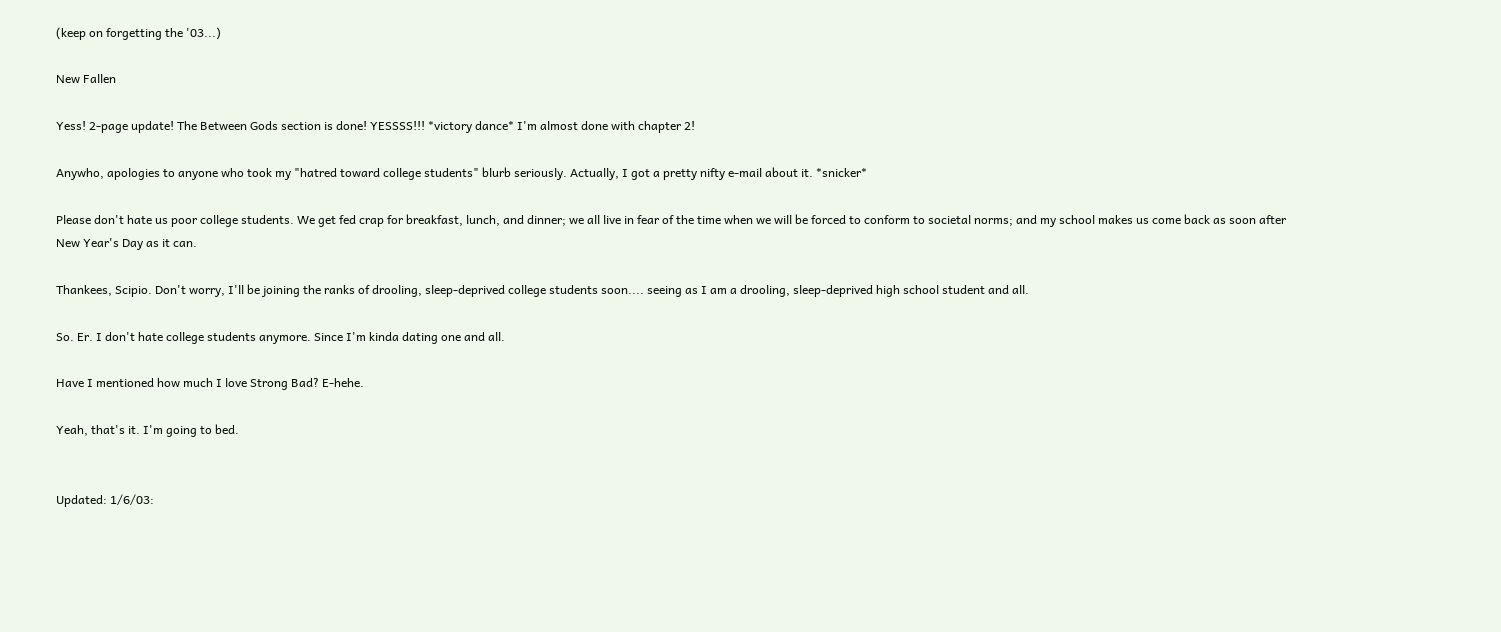(keep on forgetting the '03...)

New Fallen

Yess! 2-page update! The Between Gods section is done! YESSSS!!! *victory dance* I'm almost done with chapter 2!

Anywho, apologies to anyone who took my "hatred toward college students" blurb seriously. Actually, I got a pretty nifty e-mail about it. *snicker*

Please don't hate us poor college students. We get fed crap for breakfast, lunch, and dinner; we all live in fear of the time when we will be forced to conform to societal norms; and my school makes us come back as soon after New Year's Day as it can.

Thankees, Scipio. Don't worry, I'll be joining the ranks of drooling, sleep-deprived college students soon.... seeing as I am a drooling, sleep-deprived high school student and all.

So. Er. I don't hate college students anymore. Since I'm kinda dating one and all.

Have I mentioned how much I love Strong Bad? E-hehe.

Yeah, that's it. I'm going to bed.


Updated: 1/6/03: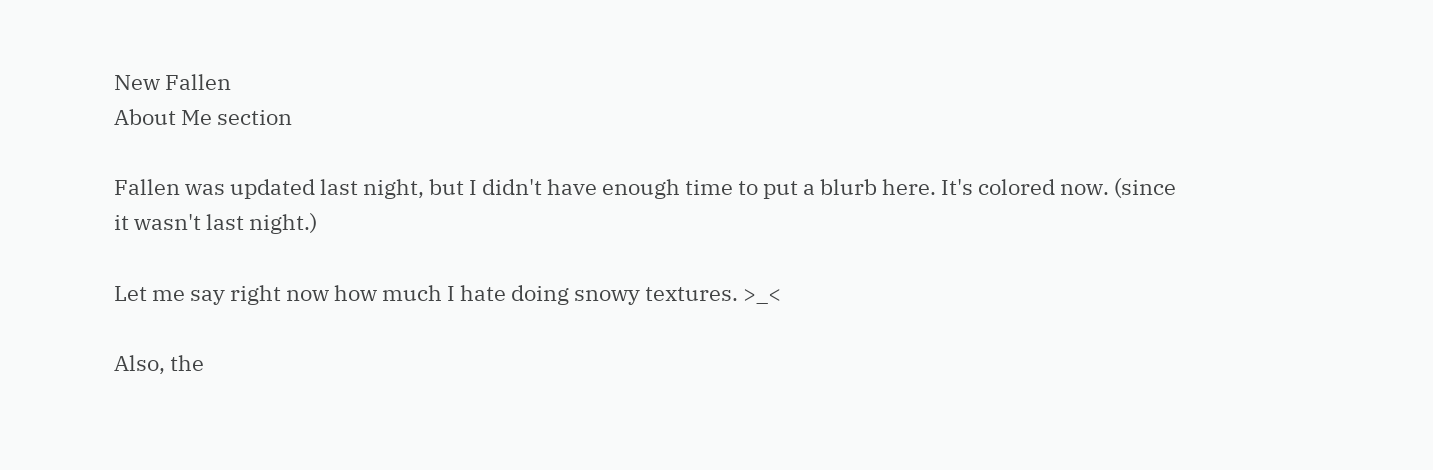New Fallen
About Me section

Fallen was updated last night, but I didn't have enough time to put a blurb here. It's colored now. (since it wasn't last night.)

Let me say right now how much I hate doing snowy textures. >_<

Also, the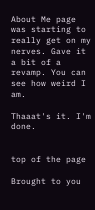About Me page was starting to really get on my nerves. Gave it a bit of a revamp. You can see how weird I am.

Thaaat's it. I'm done.


top of the page

Brought to you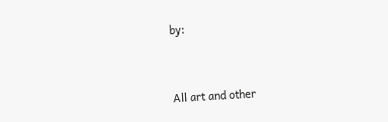by:



All art and other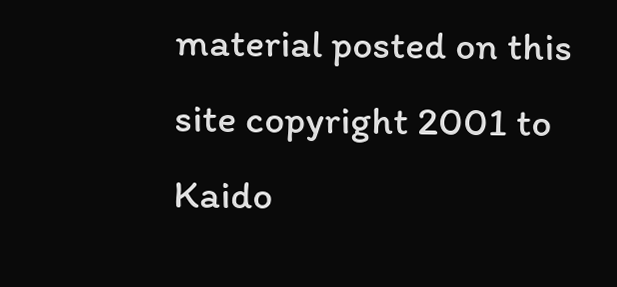material posted on this site copyright 2001 to Kaido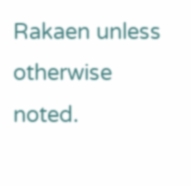Rakaen unless otherwise noted.